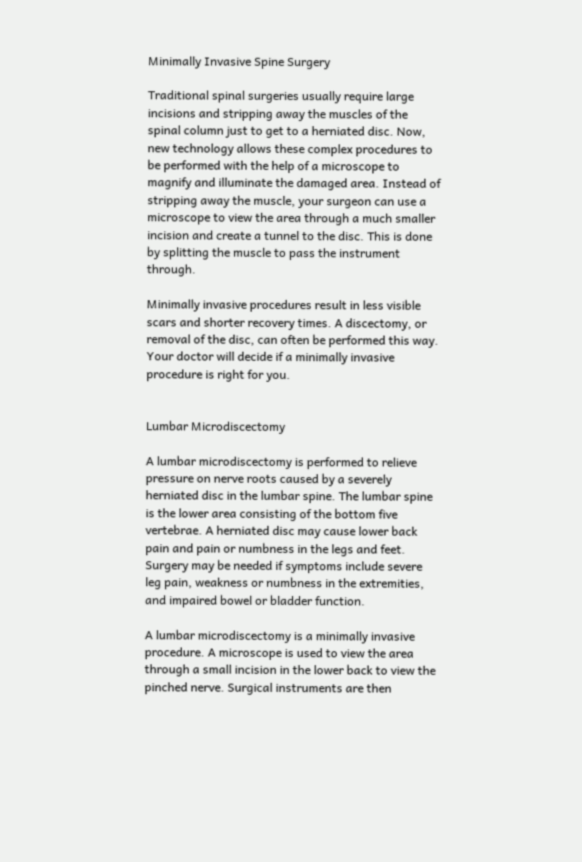Minimally Invasive Spine Surgery

Traditional spinal surgeries usually require large incisions and stripping away the muscles of the spinal column just to get to a herniated disc. Now, new technology allows these complex procedures to be performed with the help of a microscope to magnify and illuminate the damaged area. Instead of stripping away the muscle, your surgeon can use a microscope to view the area through a much smaller incision and create a tunnel to the disc. This is done by splitting the muscle to pass the instrument through.

Minimally invasive procedures result in less visible scars and shorter recovery times. A discectomy, or removal of the disc, can often be performed this way. Your doctor will decide if a minimally invasive procedure is right for you.


Lumbar Microdiscectomy

A lumbar microdiscectomy is performed to relieve pressure on nerve roots caused by a severely herniated disc in the lumbar spine. The lumbar spine is the lower area consisting of the bottom five vertebrae. A herniated disc may cause lower back pain and pain or numbness in the legs and feet. Surgery may be needed if symptoms include severe leg pain, weakness or numbness in the extremities, and impaired bowel or bladder function.

A lumbar microdiscectomy is a minimally invasive procedure. A microscope is used to view the area through a small incision in the lower back to view the pinched nerve. Surgical instruments are then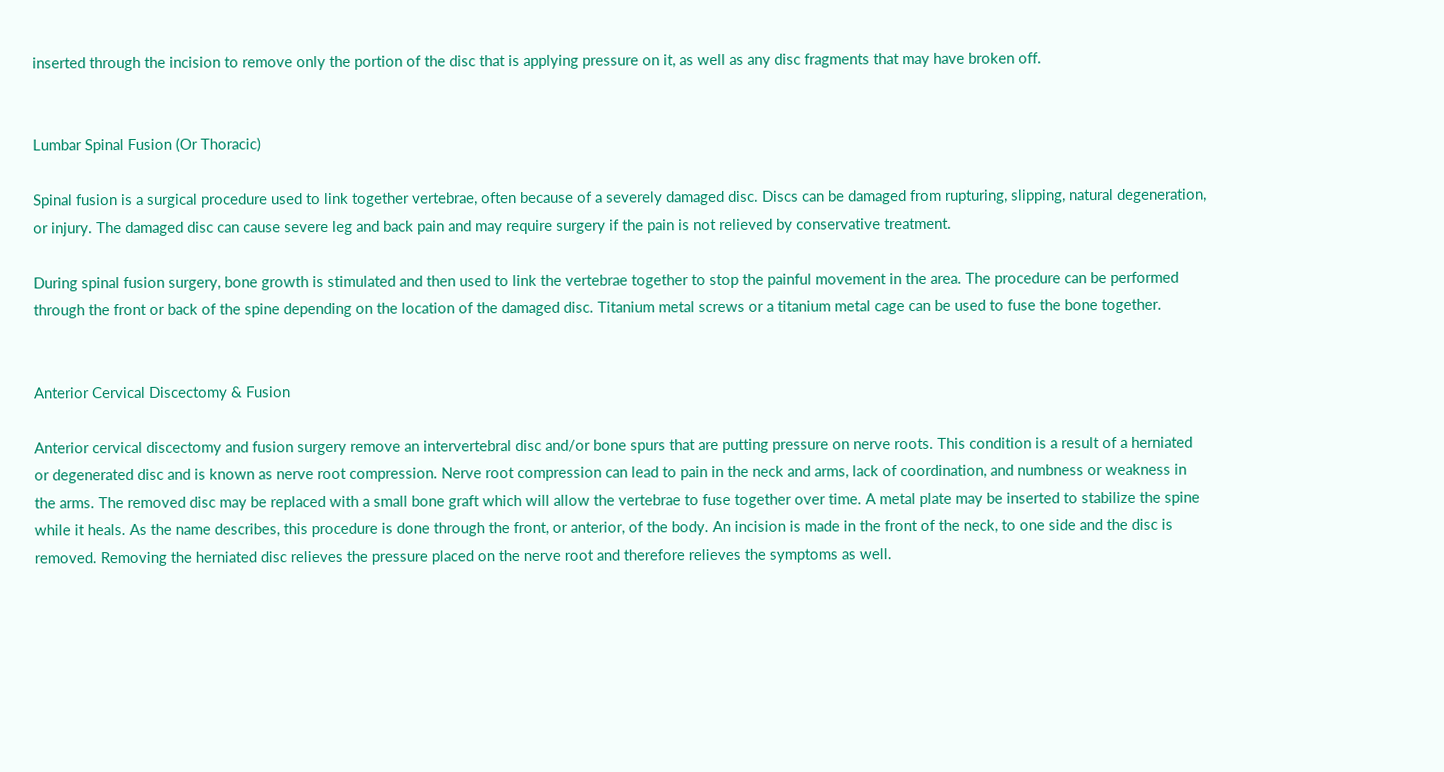inserted through the incision to remove only the portion of the disc that is applying pressure on it, as well as any disc fragments that may have broken off.


Lumbar Spinal Fusion (Or Thoracic)

Spinal fusion is a surgical procedure used to link together vertebrae, often because of a severely damaged disc. Discs can be damaged from rupturing, slipping, natural degeneration, or injury. The damaged disc can cause severe leg and back pain and may require surgery if the pain is not relieved by conservative treatment.

During spinal fusion surgery, bone growth is stimulated and then used to link the vertebrae together to stop the painful movement in the area. The procedure can be performed through the front or back of the spine depending on the location of the damaged disc. Titanium metal screws or a titanium metal cage can be used to fuse the bone together.


Anterior Cervical Discectomy & Fusion

Anterior cervical discectomy and fusion surgery remove an intervertebral disc and/or bone spurs that are putting pressure on nerve roots. This condition is a result of a herniated or degenerated disc and is known as nerve root compression. Nerve root compression can lead to pain in the neck and arms, lack of coordination, and numbness or weakness in the arms. The removed disc may be replaced with a small bone graft which will allow the vertebrae to fuse together over time. A metal plate may be inserted to stabilize the spine while it heals. As the name describes, this procedure is done through the front, or anterior, of the body. An incision is made in the front of the neck, to one side and the disc is removed. Removing the herniated disc relieves the pressure placed on the nerve root and therefore relieves the symptoms as well.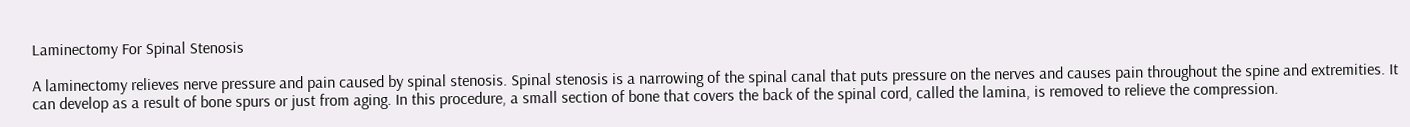Laminectomy For Spinal Stenosis

A laminectomy relieves nerve pressure and pain caused by spinal stenosis. Spinal stenosis is a narrowing of the spinal canal that puts pressure on the nerves and causes pain throughout the spine and extremities. It can develop as a result of bone spurs or just from aging. In this procedure, a small section of bone that covers the back of the spinal cord, called the lamina, is removed to relieve the compression.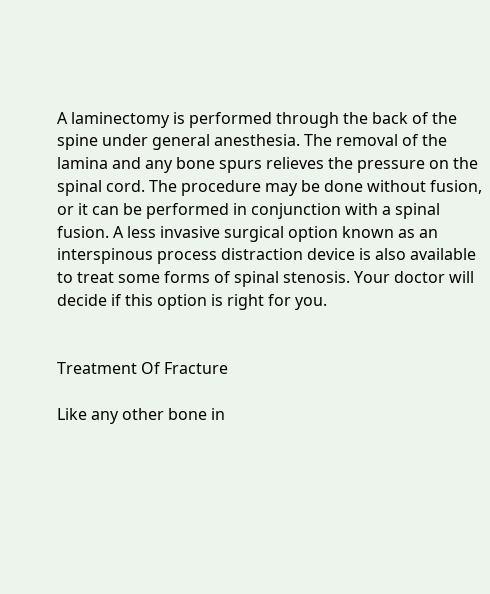A laminectomy is performed through the back of the spine under general anesthesia. The removal of the lamina and any bone spurs relieves the pressure on the spinal cord. The procedure may be done without fusion, or it can be performed in conjunction with a spinal fusion. A less invasive surgical option known as an interspinous process distraction device is also available to treat some forms of spinal stenosis. Your doctor will decide if this option is right for you.


Treatment Of Fracture

Like any other bone in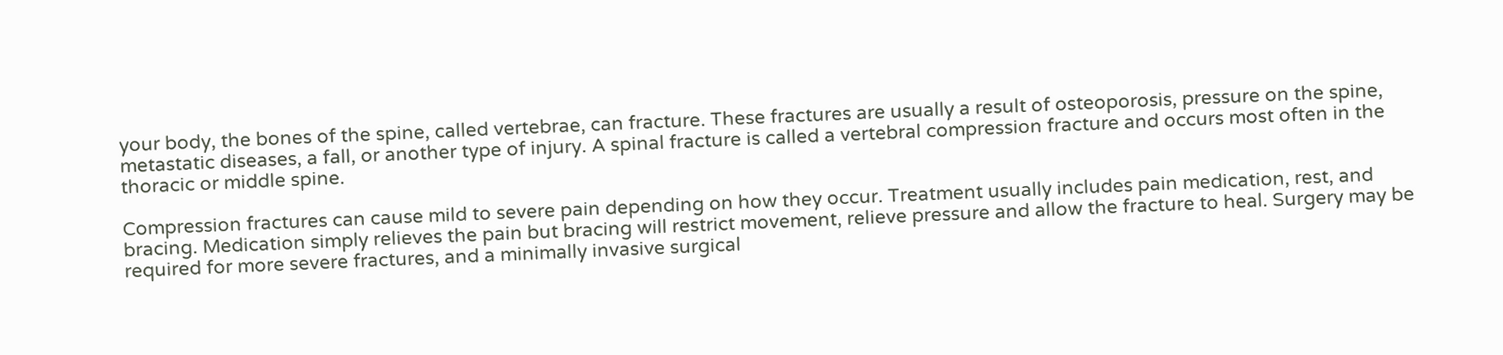your body, the bones of the spine, called vertebrae, can fracture. These fractures are usually a result of osteoporosis, pressure on the spine, metastatic diseases, a fall, or another type of injury. A spinal fracture is called a vertebral compression fracture and occurs most often in the thoracic or middle spine.

Compression fractures can cause mild to severe pain depending on how they occur. Treatment usually includes pain medication, rest, and bracing. Medication simply relieves the pain but bracing will restrict movement, relieve pressure and allow the fracture to heal. Surgery may be required for more severe fractures, and a minimally invasive surgical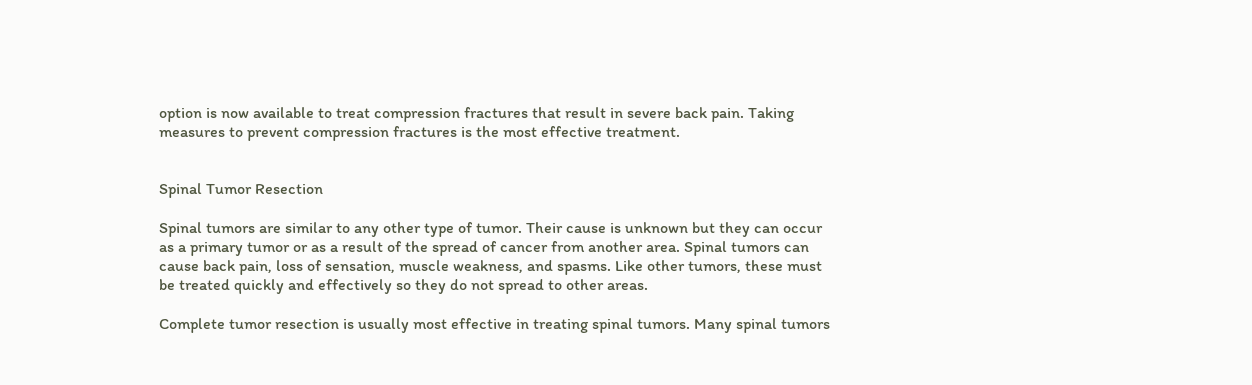option is now available to treat compression fractures that result in severe back pain. Taking measures to prevent compression fractures is the most effective treatment.


Spinal Tumor Resection

Spinal tumors are similar to any other type of tumor. Their cause is unknown but they can occur as a primary tumor or as a result of the spread of cancer from another area. Spinal tumors can cause back pain, loss of sensation, muscle weakness, and spasms. Like other tumors, these must be treated quickly and effectively so they do not spread to other areas.

Complete tumor resection is usually most effective in treating spinal tumors. Many spinal tumors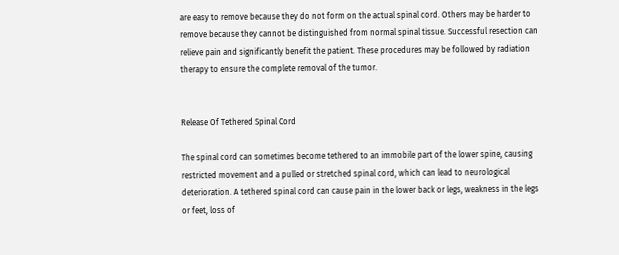are easy to remove because they do not form on the actual spinal cord. Others may be harder to remove because they cannot be distinguished from normal spinal tissue. Successful resection can relieve pain and significantly benefit the patient. These procedures may be followed by radiation therapy to ensure the complete removal of the tumor.


Release Of Tethered Spinal Cord

The spinal cord can sometimes become tethered to an immobile part of the lower spine, causing restricted movement and a pulled or stretched spinal cord, which can lead to neurological deterioration. A tethered spinal cord can cause pain in the lower back or legs, weakness in the legs or feet, loss of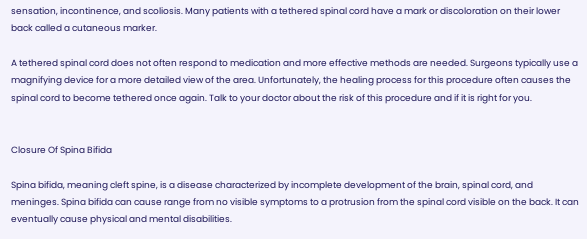sensation, incontinence, and scoliosis. Many patients with a tethered spinal cord have a mark or discoloration on their lower back called a cutaneous marker.

A tethered spinal cord does not often respond to medication and more effective methods are needed. Surgeons typically use a magnifying device for a more detailed view of the area. Unfortunately, the healing process for this procedure often causes the spinal cord to become tethered once again. Talk to your doctor about the risk of this procedure and if it is right for you.


Closure Of Spina Bifida

Spina bifida, meaning cleft spine, is a disease characterized by incomplete development of the brain, spinal cord, and meninges. Spina bifida can cause range from no visible symptoms to a protrusion from the spinal cord visible on the back. It can eventually cause physical and mental disabilities.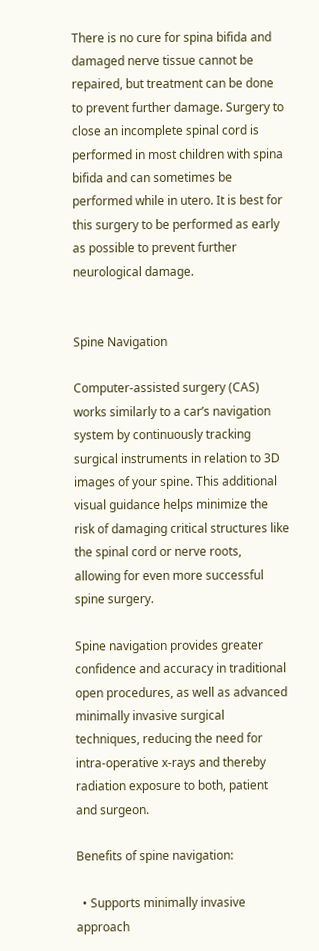There is no cure for spina bifida and damaged nerve tissue cannot be repaired, but treatment can be done to prevent further damage. Surgery to close an incomplete spinal cord is performed in most children with spina bifida and can sometimes be performed while in utero. It is best for this surgery to be performed as early as possible to prevent further neurological damage.


Spine Navigation

Computer-assisted surgery (CAS) works similarly to a car’s navigation system by continuously tracking surgical instruments in relation to 3D images of your spine. This additional visual guidance helps minimize the risk of damaging critical structures like the spinal cord or nerve roots, allowing for even more successful spine surgery.

Spine navigation provides greater confidence and accuracy in traditional open procedures, as well as advanced minimally invasive surgical techniques, reducing the need for intra-operative x-rays and thereby radiation exposure to both, patient and surgeon.

Benefits of spine navigation:

  • Supports minimally invasive approach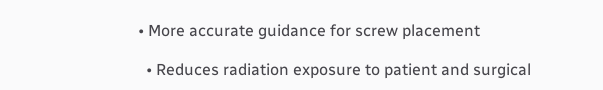• More accurate guidance for screw placement

  • Reduces radiation exposure to patient and surgical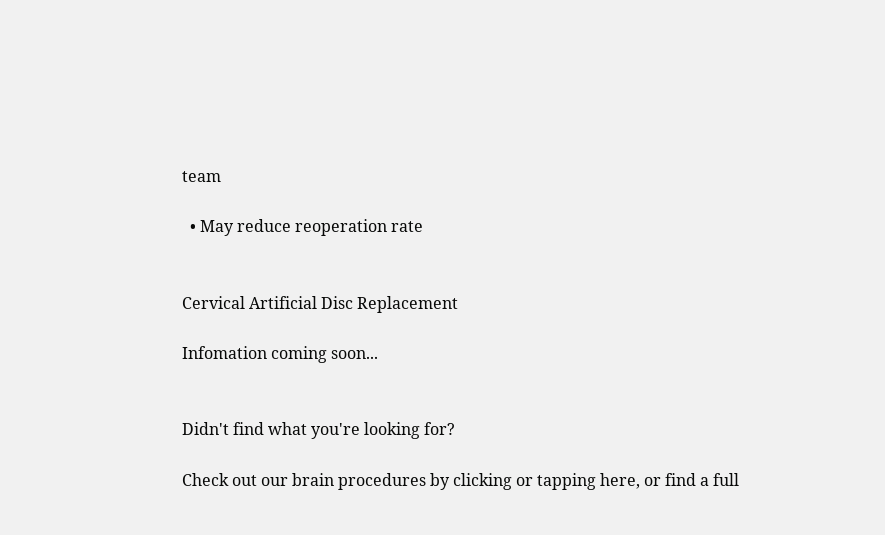team

  • May reduce reoperation rate


Cervical Artificial Disc Replacement

Infomation coming soon...


Didn't find what you're looking for?

Check out our brain procedures by clicking or tapping here, or find a full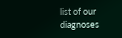list of our diagnoses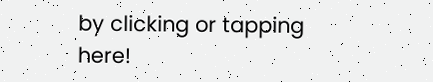by clicking or tapping here!